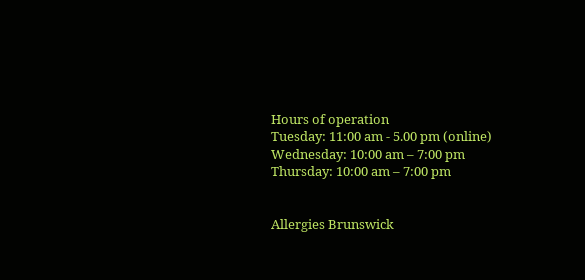Hours of operation
Tuesday: 11:00 am - 5.00 pm (online)
Wednesday: 10:00 am – 7:00 pm
Thursday: 10:00 am – 7:00 pm


Allergies Brunswick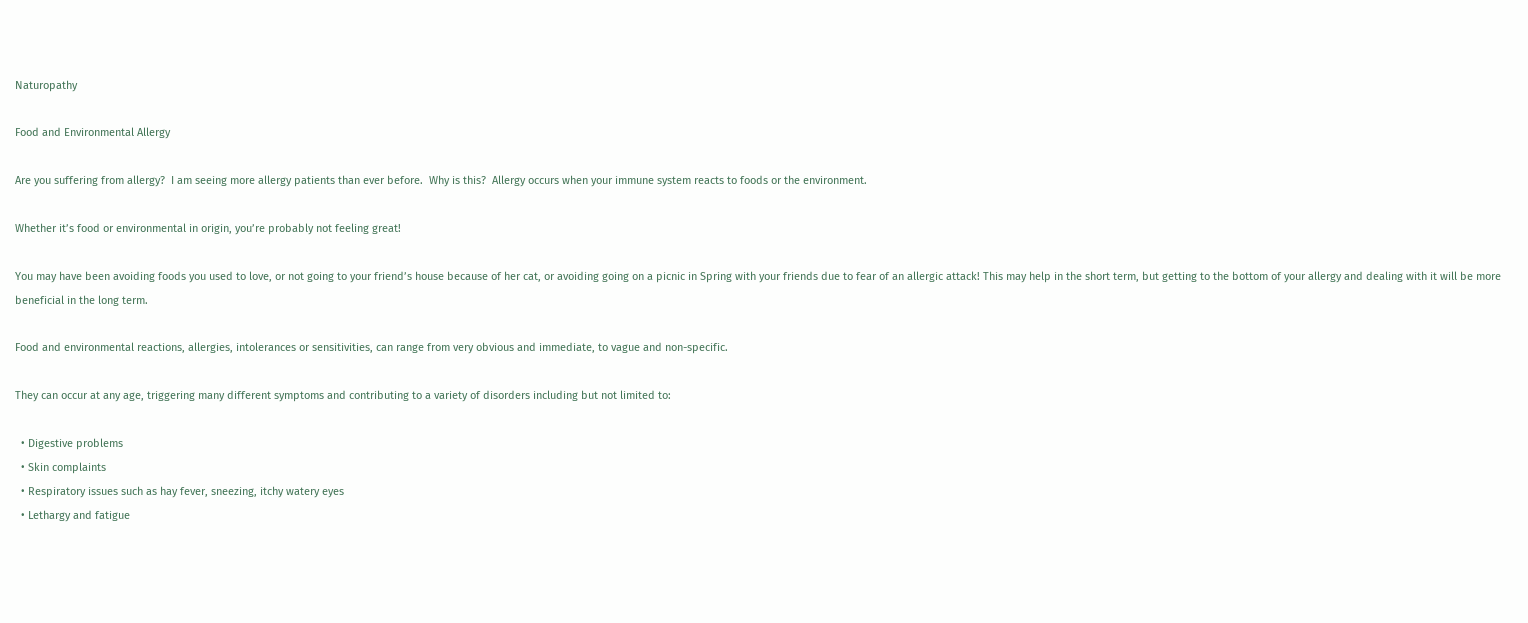Naturopathy

Food and Environmental Allergy

Are you suffering from allergy?  I am seeing more allergy patients than ever before.  Why is this?  Allergy occurs when your immune system reacts to foods or the environment.

Whether it’s food or environmental in origin, you’re probably not feeling great!

You may have been avoiding foods you used to love, or not going to your friend’s house because of her cat, or avoiding going on a picnic in Spring with your friends due to fear of an allergic attack! This may help in the short term, but getting to the bottom of your allergy and dealing with it will be more beneficial in the long term.

Food and environmental reactions, allergies, intolerances or sensitivities, can range from very obvious and immediate, to vague and non-specific.

They can occur at any age, triggering many different symptoms and contributing to a variety of disorders including but not limited to:

  • Digestive problems
  • Skin complaints
  • Respiratory issues such as hay fever, sneezing, itchy watery eyes
  • Lethargy and fatigue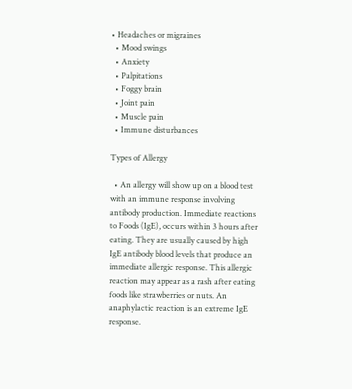• Headaches or migraines
  • Mood swings
  • Anxiety
  • Palpitations
  • Foggy brain
  • Joint pain
  • Muscle pain
  • Immune disturbances

Types of Allergy

  • An allergy will show up on a blood test with an immune response involving antibody production. Immediate reactions to Foods (IgE), occurs within 3 hours after eating. They are usually caused by high IgE antibody blood levels that produce an immediate allergic response. This allergic reaction may appear as a rash after eating foods like strawberries or nuts. An anaphylactic reaction is an extreme IgE response.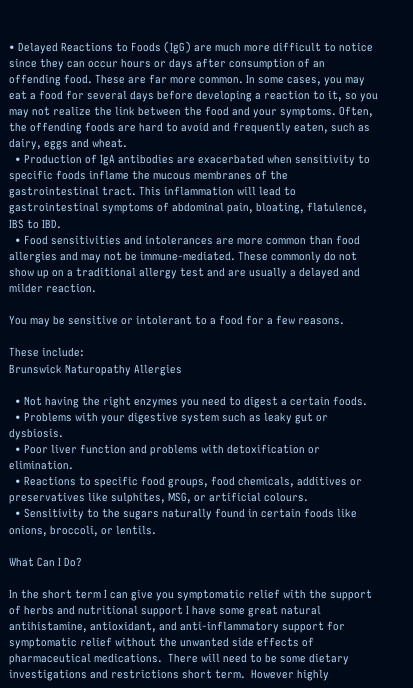• Delayed Reactions to Foods (IgG) are much more difficult to notice since they can occur hours or days after consumption of an offending food. These are far more common. In some cases, you may eat a food for several days before developing a reaction to it, so you may not realize the link between the food and your symptoms. Often, the offending foods are hard to avoid and frequently eaten, such as dairy, eggs and wheat.
  • Production of IgA antibodies are exacerbated when sensitivity to specific foods inflame the mucous membranes of the gastrointestinal tract. This inflammation will lead to gastrointestinal symptoms of abdominal pain, bloating, flatulence, IBS to IBD.
  • Food sensitivities and intolerances are more common than food allergies and may not be immune-mediated. These commonly do not show up on a traditional allergy test and are usually a delayed and milder reaction.

You may be sensitive or intolerant to a food for a few reasons.

These include:
Brunswick Naturopathy Allergies

  • Not having the right enzymes you need to digest a certain foods.
  • Problems with your digestive system such as leaky gut or dysbiosis.
  • Poor liver function and problems with detoxification or elimination.
  • Reactions to specific food groups, food chemicals, additives or preservatives like sulphites, MSG, or artificial colours.
  • Sensitivity to the sugars naturally found in certain foods like onions, broccoli, or lentils.

What Can I Do?

In the short term I can give you symptomatic relief with the support of herbs and nutritional support I have some great natural antihistamine, antioxidant, and anti-inflammatory support for symptomatic relief without the unwanted side effects of pharmaceutical medications.  There will need to be some dietary investigations and restrictions short term.  However highly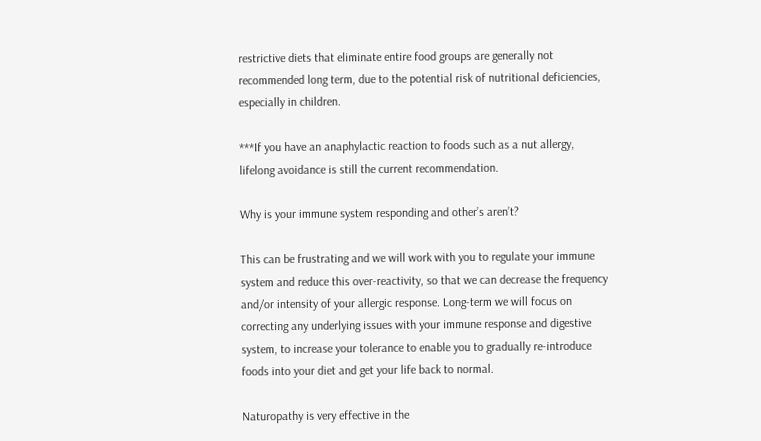restrictive diets that eliminate entire food groups are generally not recommended long term, due to the potential risk of nutritional deficiencies, especially in children.

***If you have an anaphylactic reaction to foods such as a nut allergy, lifelong avoidance is still the current recommendation.

Why is your immune system responding and other’s aren’t?

This can be frustrating and we will work with you to regulate your immune system and reduce this over-reactivity, so that we can decrease the frequency and/or intensity of your allergic response. Long-term we will focus on correcting any underlying issues with your immune response and digestive system, to increase your tolerance to enable you to gradually re-introduce foods into your diet and get your life back to normal.

Naturopathy is very effective in the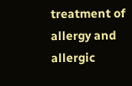treatment of allergy and allergic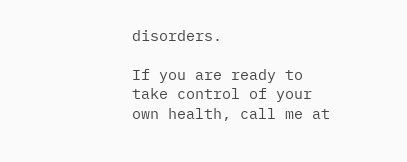disorders.

If you are ready to take control of your own health, call me at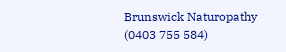Brunswick Naturopathy (0403 755 584)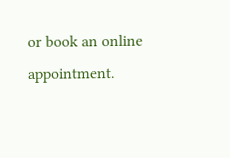or book an online appointment.